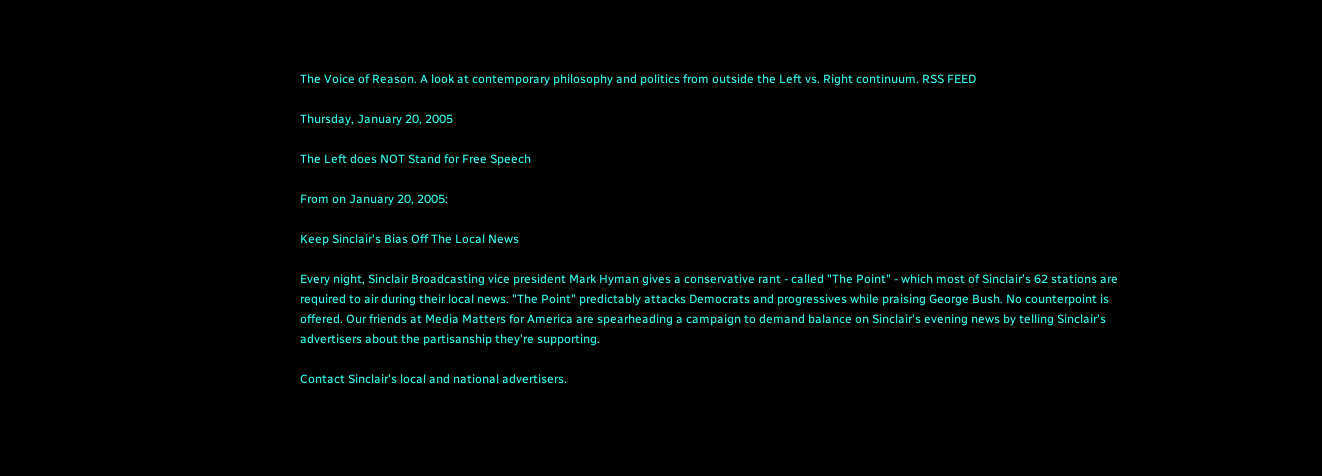The Voice of Reason. A look at contemporary philosophy and politics from outside the Left vs. Right continuum. RSS FEED

Thursday, January 20, 2005

The Left does NOT Stand for Free Speech

From on January 20, 2005:

Keep Sinclair's Bias Off The Local News

Every night, Sinclair Broadcasting vice president Mark Hyman gives a conservative rant - called "The Point" - which most of Sinclair's 62 stations are required to air during their local news. "The Point" predictably attacks Democrats and progressives while praising George Bush. No counterpoint is offered. Our friends at Media Matters for America are spearheading a campaign to demand balance on Sinclair's evening news by telling Sinclair's advertisers about the partisanship they're supporting.

Contact Sinclair's local and national advertisers.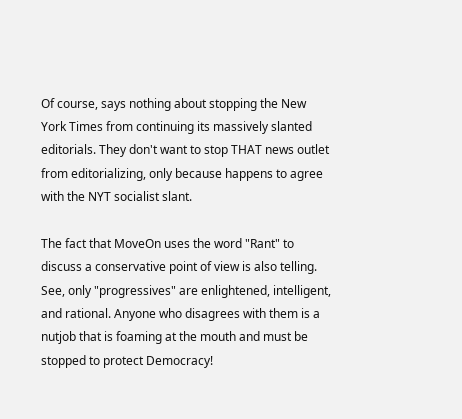Of course, says nothing about stopping the New York Times from continuing its massively slanted editorials. They don't want to stop THAT news outlet from editorializing, only because happens to agree with the NYT socialist slant.

The fact that MoveOn uses the word "Rant" to discuss a conservative point of view is also telling. See, only "progressives" are enlightened, intelligent, and rational. Anyone who disagrees with them is a nutjob that is foaming at the mouth and must be stopped to protect Democracy!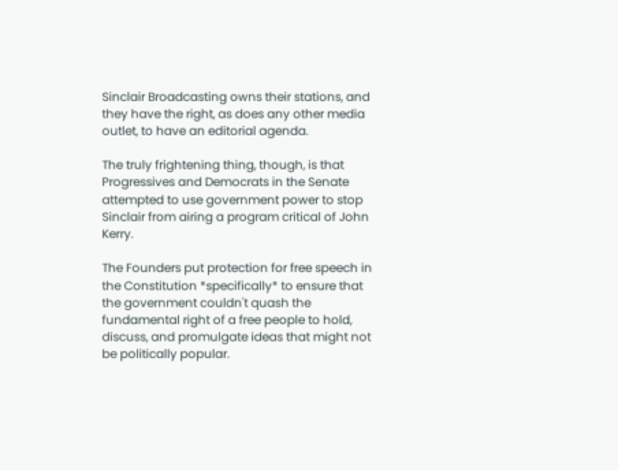Sinclair Broadcasting owns their stations, and they have the right, as does any other media outlet, to have an editorial agenda.

The truly frightening thing, though, is that Progressives and Democrats in the Senate attempted to use government power to stop Sinclair from airing a program critical of John Kerry.

The Founders put protection for free speech in the Constitution *specifically* to ensure that the government couldn't quash the fundamental right of a free people to hold, discuss, and promulgate ideas that might not be politically popular.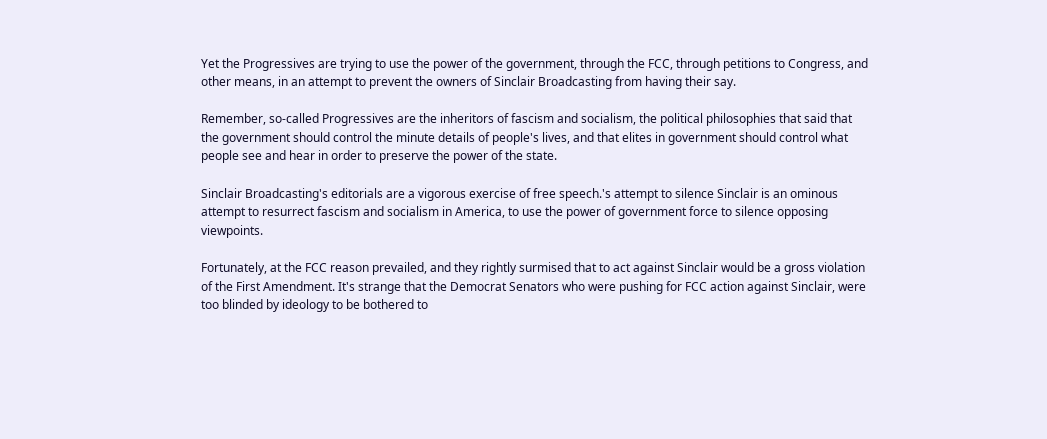Yet the Progressives are trying to use the power of the government, through the FCC, through petitions to Congress, and other means, in an attempt to prevent the owners of Sinclair Broadcasting from having their say.

Remember, so-called Progressives are the inheritors of fascism and socialism, the political philosophies that said that the government should control the minute details of people's lives, and that elites in government should control what people see and hear in order to preserve the power of the state.

Sinclair Broadcasting's editorials are a vigorous exercise of free speech.'s attempt to silence Sinclair is an ominous attempt to resurrect fascism and socialism in America, to use the power of government force to silence opposing viewpoints.

Fortunately, at the FCC reason prevailed, and they rightly surmised that to act against Sinclair would be a gross violation of the First Amendment. It's strange that the Democrat Senators who were pushing for FCC action against Sinclair, were too blinded by ideology to be bothered to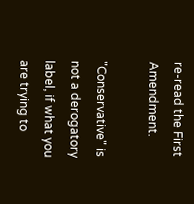re-read the First Amendment.

"Conservative" is not a derogatory label, if what you are trying to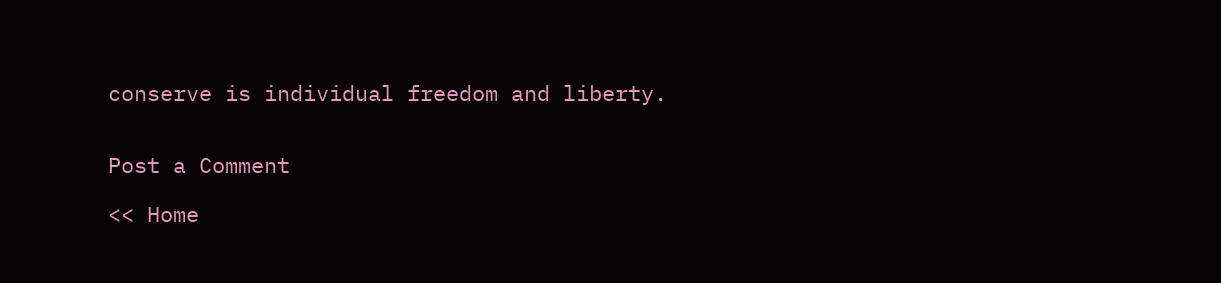conserve is individual freedom and liberty.


Post a Comment

<< Home